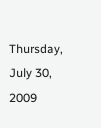Thursday, July 30, 2009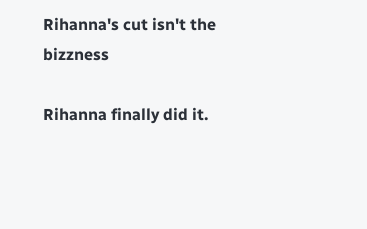Rihanna's cut isn't the bizzness

Rihanna finally did it.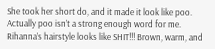She took her short do, and it made it look like poo. Actually poo isn’t a strong enough word for me. Rihanna’s hairstyle looks like SHIT!!! Brown, warm, and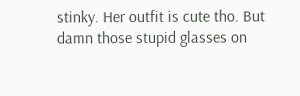stinky. Her outfit is cute tho. But damn those stupid glasses on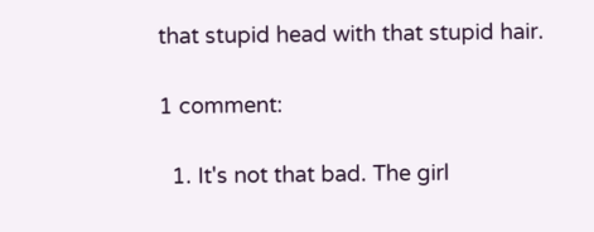that stupid head with that stupid hair.

1 comment:

  1. It's not that bad. The girl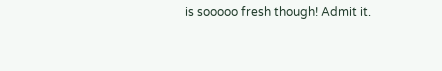is sooooo fresh though! Admit it.